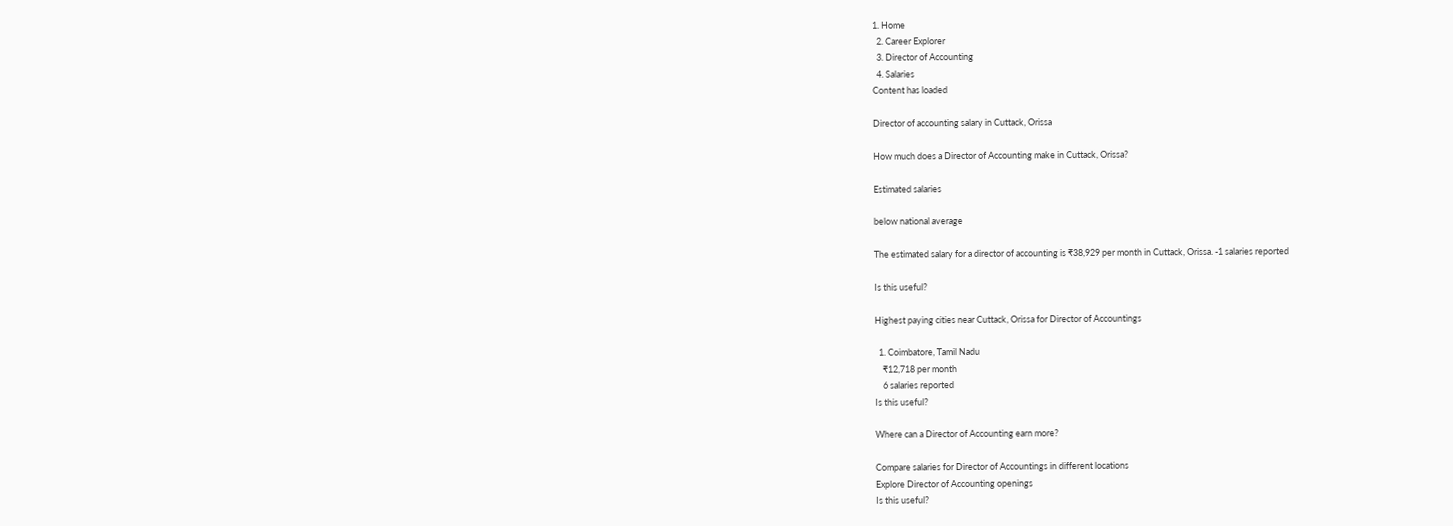1. Home
  2. Career Explorer
  3. Director of Accounting
  4. Salaries
Content has loaded

Director of accounting salary in Cuttack, Orissa

How much does a Director of Accounting make in Cuttack, Orissa?

Estimated salaries

below national average

The estimated salary for a director of accounting is ₹38,929 per month in Cuttack, Orissa. -1 salaries reported

Is this useful?

Highest paying cities near Cuttack, Orissa for Director of Accountings

  1. Coimbatore, Tamil Nadu
    ₹12,718 per month
    6 salaries reported
Is this useful?

Where can a Director of Accounting earn more?

Compare salaries for Director of Accountings in different locations
Explore Director of Accounting openings
Is this useful?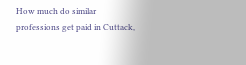How much do similar professions get paid in Cuttack,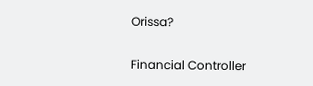Orissa?

Financial Controller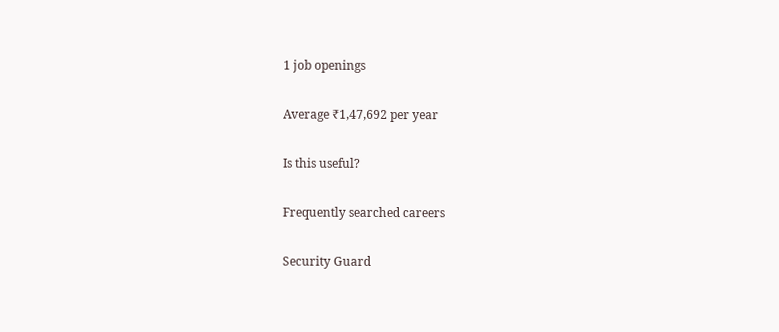1 job openings

Average ₹1,47,692 per year

Is this useful?

Frequently searched careers

Security Guard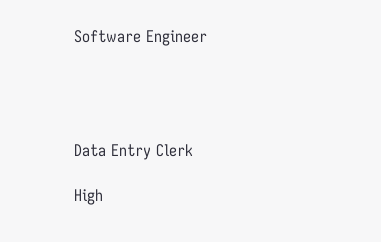Software Engineer




Data Entry Clerk

High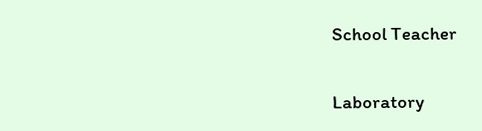School Teacher

Laboratory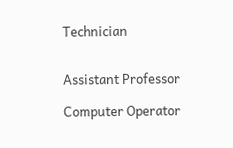Technician


Assistant Professor

Computer Operator